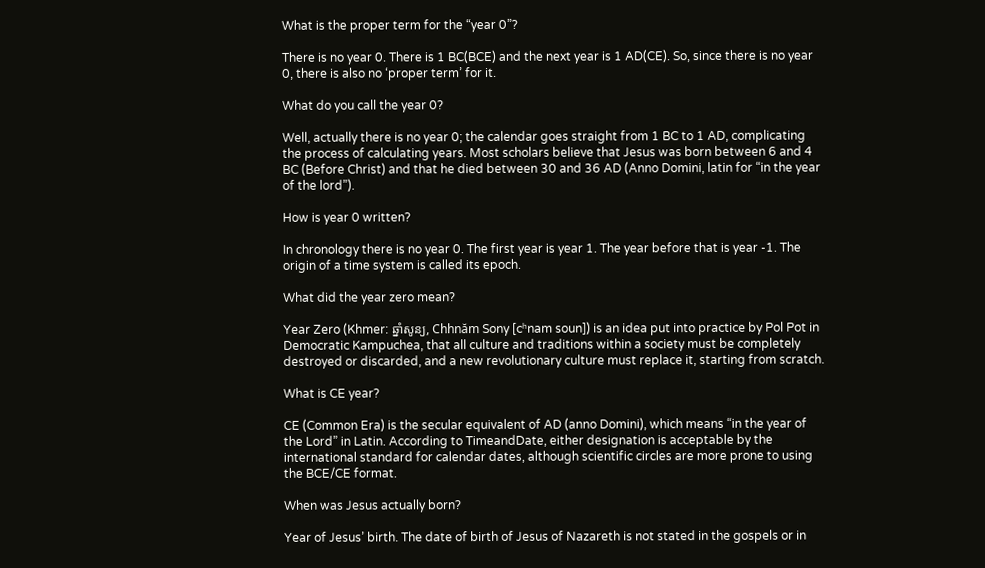What is the proper term for the “year 0”?

There is no year 0. There is 1 BC(BCE) and the next year is 1 AD(CE). So, since there is no year 0, there is also no ‘proper term’ for it.

What do you call the year 0?

Well, actually there is no year 0; the calendar goes straight from 1 BC to 1 AD, complicating the process of calculating years. Most scholars believe that Jesus was born between 6 and 4 BC (Before Christ) and that he died between 30 and 36 AD (Anno Domini, latin for “in the year of the lord”).

How is year 0 written?

In chronology there is no year 0. The first year is year 1. The year before that is year -1. The origin of a time system is called its epoch.

What did the year zero mean?

Year Zero (Khmer: ឆ្នាំសូន្យ, Chhnăm Sony [cʰnam soun]) is an idea put into practice by Pol Pot in Democratic Kampuchea, that all culture and traditions within a society must be completely destroyed or discarded, and a new revolutionary culture must replace it, starting from scratch.

What is CE year?

CE (Common Era) is the secular equivalent of AD (anno Domini), which means “in the year of the Lord” in Latin. According to TimeandDate, either designation is acceptable by the international standard for calendar dates, although scientific circles are more prone to using the BCE/CE format.

When was Jesus actually born?

Year of Jesus’ birth. The date of birth of Jesus of Nazareth is not stated in the gospels or in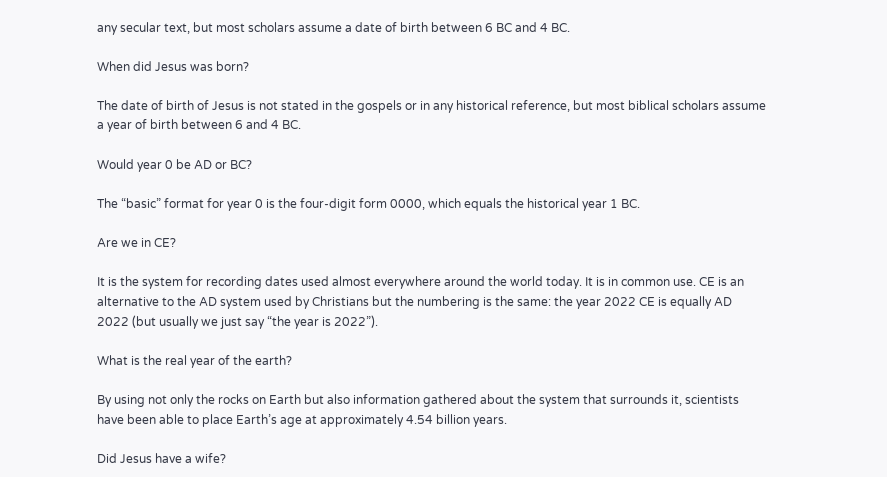any secular text, but most scholars assume a date of birth between 6 BC and 4 BC.

When did Jesus was born?

The date of birth of Jesus is not stated in the gospels or in any historical reference, but most biblical scholars assume a year of birth between 6 and 4 BC.

Would year 0 be AD or BC?

The “basic” format for year 0 is the four-digit form 0000, which equals the historical year 1 BC.

Are we in CE?

It is the system for recording dates used almost everywhere around the world today. It is in common use. CE is an alternative to the AD system used by Christians but the numbering is the same: the year 2022 CE is equally AD 2022 (but usually we just say “the year is 2022”).

What is the real year of the earth?

By using not only the rocks on Earth but also information gathered about the system that surrounds it, scientists have been able to place Earth’s age at approximately 4.54 billion years.

Did Jesus have a wife?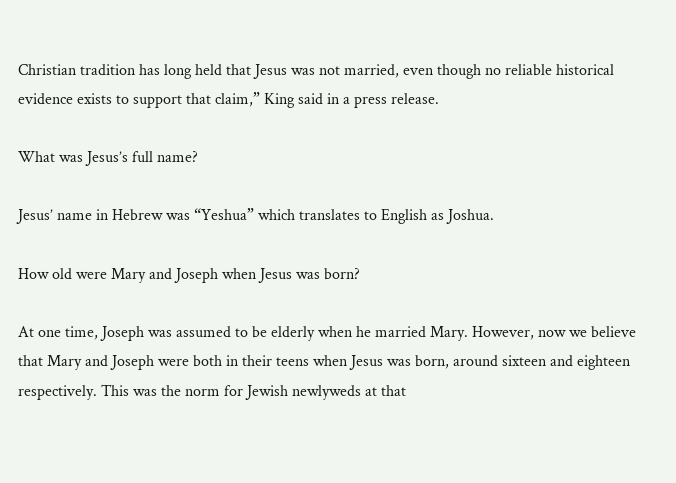Christian tradition has long held that Jesus was not married, even though no reliable historical evidence exists to support that claim,” King said in a press release.

What was Jesus’s full name?

Jesus’ name in Hebrew was “Yeshua” which translates to English as Joshua.

How old were Mary and Joseph when Jesus was born?

At one time, Joseph was assumed to be elderly when he married Mary. However, now we believe that Mary and Joseph were both in their teens when Jesus was born, around sixteen and eighteen respectively. This was the norm for Jewish newlyweds at that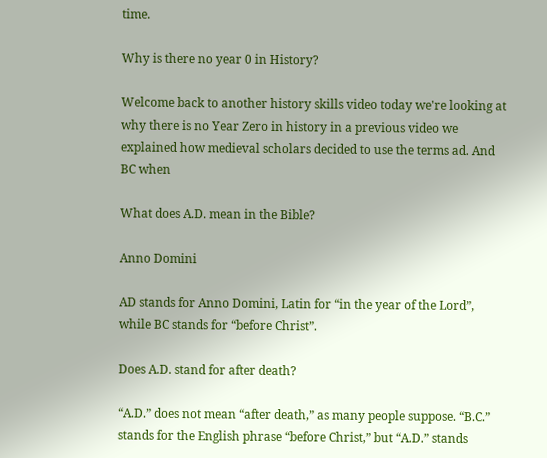time.

Why is there no year 0 in History?

Welcome back to another history skills video today we're looking at why there is no Year Zero in history in a previous video we explained how medieval scholars decided to use the terms ad. And BC when

What does A.D. mean in the Bible?

Anno Domini

AD stands for Anno Domini, Latin for “in the year of the Lord”, while BC stands for “before Christ”.

Does A.D. stand for after death?

“A.D.” does not mean “after death,” as many people suppose. “B.C.” stands for the English phrase “before Christ,” but “A.D.” stands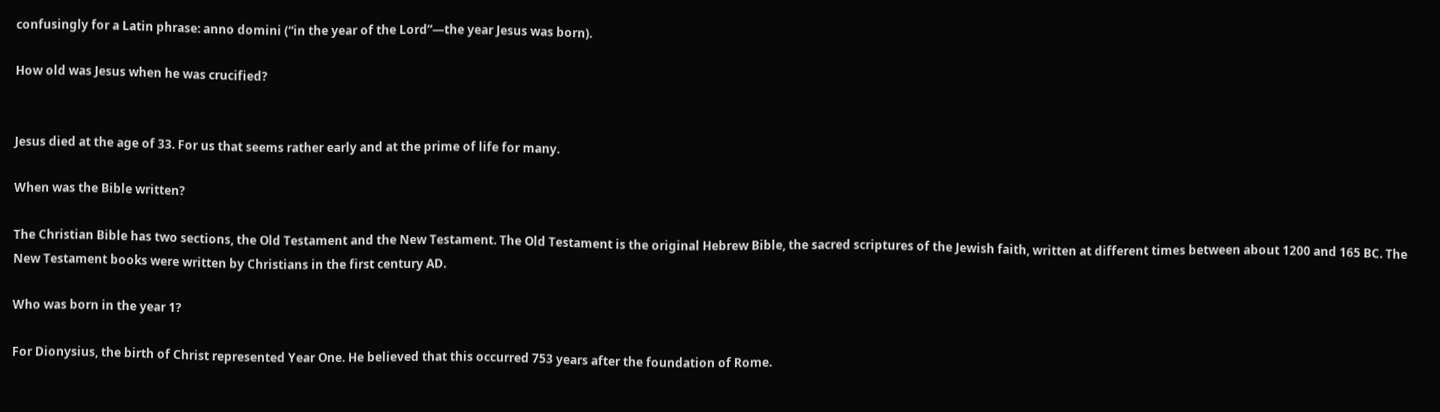confusingly for a Latin phrase: anno domini (“in the year of the Lord”—the year Jesus was born).

How old was Jesus when he was crucified?


Jesus died at the age of 33. For us that seems rather early and at the prime of life for many.

When was the Bible written?

The Christian Bible has two sections, the Old Testament and the New Testament. The Old Testament is the original Hebrew Bible, the sacred scriptures of the Jewish faith, written at different times between about 1200 and 165 BC. The New Testament books were written by Christians in the first century AD.

Who was born in the year 1?

For Dionysius, the birth of Christ represented Year One. He believed that this occurred 753 years after the foundation of Rome.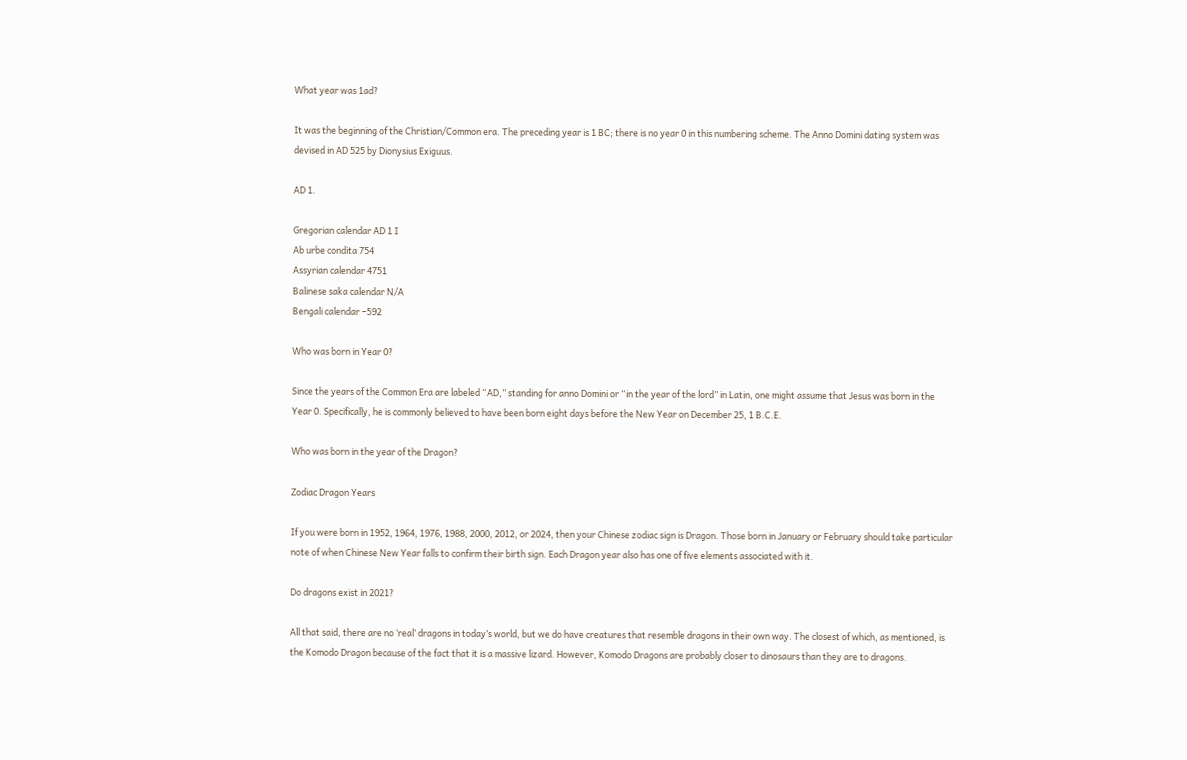What year was 1ad?

It was the beginning of the Christian/Common era. The preceding year is 1 BC; there is no year 0 in this numbering scheme. The Anno Domini dating system was devised in AD 525 by Dionysius Exiguus.

AD 1.

Gregorian calendar AD 1 I
Ab urbe condita 754
Assyrian calendar 4751
Balinese saka calendar N/A
Bengali calendar −592

Who was born in Year 0?

Since the years of the Common Era are labeled “AD,” standing for anno Domini or “in the year of the lord” in Latin, one might assume that Jesus was born in the Year 0. Specifically, he is commonly believed to have been born eight days before the New Year on December 25, 1 B.C.E.

Who was born in the year of the Dragon?

Zodiac Dragon Years

If you were born in 1952, 1964, 1976, 1988, 2000, 2012, or 2024, then your Chinese zodiac sign is Dragon. Those born in January or February should take particular note of when Chinese New Year falls to confirm their birth sign. Each Dragon year also has one of five elements associated with it.

Do dragons exist in 2021?

All that said, there are no ‘real’ dragons in today’s world, but we do have creatures that resemble dragons in their own way. The closest of which, as mentioned, is the Komodo Dragon because of the fact that it is a massive lizard. However, Komodo Dragons are probably closer to dinosaurs than they are to dragons.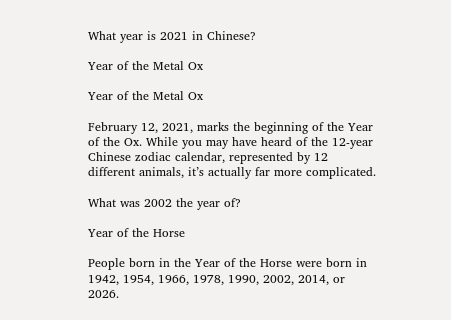What year is 2021 in Chinese?

Year of the Metal Ox

Year of the Metal Ox

February 12, 2021, marks the beginning of the Year of the Ox. While you may have heard of the 12-year Chinese zodiac calendar, represented by 12 different animals, it’s actually far more complicated.

What was 2002 the year of?

Year of the Horse

People born in the Year of the Horse were born in 1942, 1954, 1966, 1978, 1990, 2002, 2014, or 2026.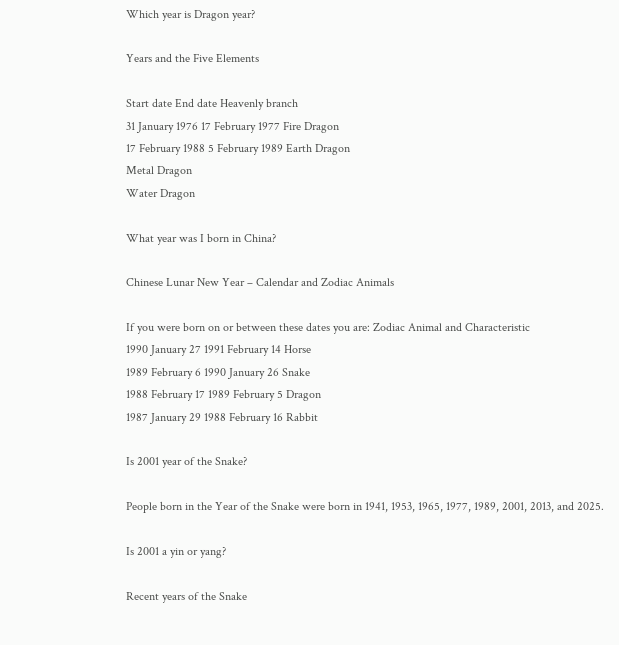Which year is Dragon year?

Years and the Five Elements

Start date End date Heavenly branch
31 January 1976 17 February 1977 Fire Dragon
17 February 1988 5 February 1989 Earth Dragon
Metal Dragon
Water Dragon

What year was I born in China?

Chinese Lunar New Year – Calendar and Zodiac Animals

If you were born on or between these dates you are: Zodiac Animal and Characteristic
1990 January 27 1991 February 14 Horse
1989 February 6 1990 January 26 Snake
1988 February 17 1989 February 5 Dragon
1987 January 29 1988 February 16 Rabbit

Is 2001 year of the Snake?

People born in the Year of the Snake were born in 1941, 1953, 1965, 1977, 1989, 2001, 2013, and 2025.

Is 2001 a yin or yang?

Recent years of the Snake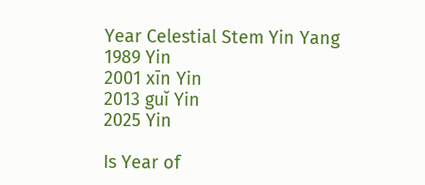Year Celestial Stem Yin Yang
1989 Yin
2001 xīn Yin
2013 guǐ Yin
2025 Yin

Is Year of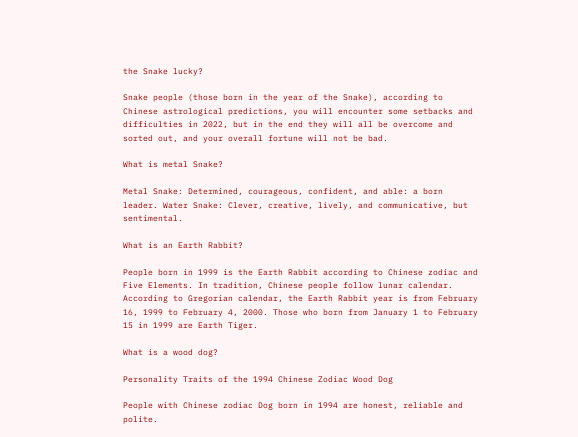the Snake lucky?

Snake people (those born in the year of the Snake), according to Chinese astrological predictions, you will encounter some setbacks and difficulties in 2022, but in the end they will all be overcome and sorted out, and your overall fortune will not be bad.

What is metal Snake?

Metal Snake: Determined, courageous, confident, and able: a born leader. Water Snake: Clever, creative, lively, and communicative, but sentimental.

What is an Earth Rabbit?

People born in 1999 is the Earth Rabbit according to Chinese zodiac and Five Elements. In tradition, Chinese people follow lunar calendar. According to Gregorian calendar, the Earth Rabbit year is from February 16, 1999 to February 4, 2000. Those who born from January 1 to February 15 in 1999 are Earth Tiger.

What is a wood dog?

Personality Traits of the 1994 Chinese Zodiac Wood Dog

People with Chinese zodiac Dog born in 1994 are honest, reliable and polite.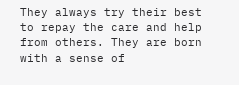They always try their best to repay the care and help from others. They are born with a sense of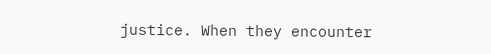justice. When they encounter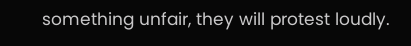something unfair, they will protest loudly.